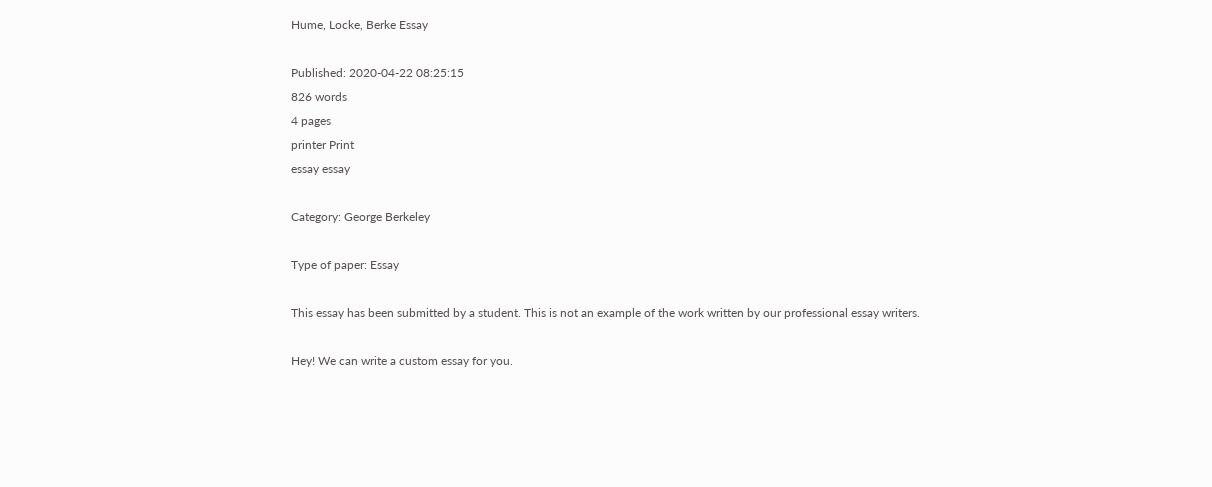Hume, Locke, Berke Essay

Published: 2020-04-22 08:25:15
826 words
4 pages
printer Print
essay essay

Category: George Berkeley

Type of paper: Essay

This essay has been submitted by a student. This is not an example of the work written by our professional essay writers.

Hey! We can write a custom essay for you.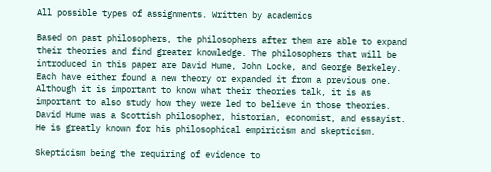All possible types of assignments. Written by academics

Based on past philosophers, the philosophers after them are able to expand their theories and find greater knowledge. The philosophers that will be introduced in this paper are David Hume, John Locke, and George Berkeley. Each have either found a new theory or expanded it from a previous one. Although it is important to know what their theories talk, it is as important to also study how they were led to believe in those theories. David Hume was a Scottish philosopher, historian, economist, and essayist. He is greatly known for his philosophical empiricism and skepticism.

Skepticism being the requiring of evidence to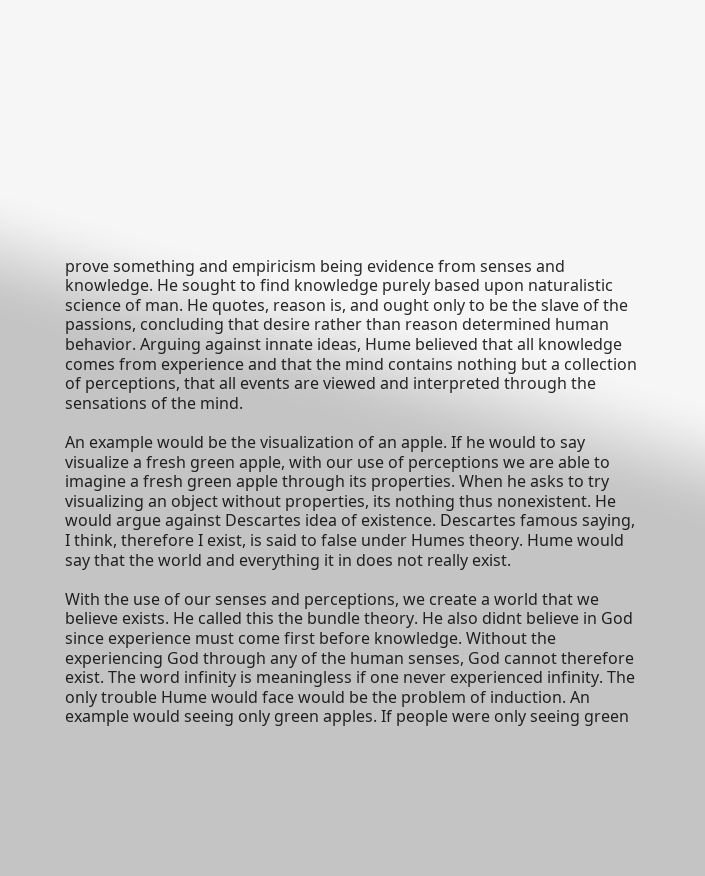prove something and empiricism being evidence from senses and knowledge. He sought to find knowledge purely based upon naturalistic science of man. He quotes, reason is, and ought only to be the slave of the passions, concluding that desire rather than reason determined human behavior. Arguing against innate ideas, Hume believed that all knowledge comes from experience and that the mind contains nothing but a collection of perceptions, that all events are viewed and interpreted through the sensations of the mind.

An example would be the visualization of an apple. If he would to say visualize a fresh green apple, with our use of perceptions we are able to imagine a fresh green apple through its properties. When he asks to try visualizing an object without properties, its nothing thus nonexistent. He would argue against Descartes idea of existence. Descartes famous saying, I think, therefore I exist, is said to false under Humes theory. Hume would say that the world and everything it in does not really exist.

With the use of our senses and perceptions, we create a world that we believe exists. He called this the bundle theory. He also didnt believe in God since experience must come first before knowledge. Without the experiencing God through any of the human senses, God cannot therefore exist. The word infinity is meaningless if one never experienced infinity. The only trouble Hume would face would be the problem of induction. An example would seeing only green apples. If people were only seeing green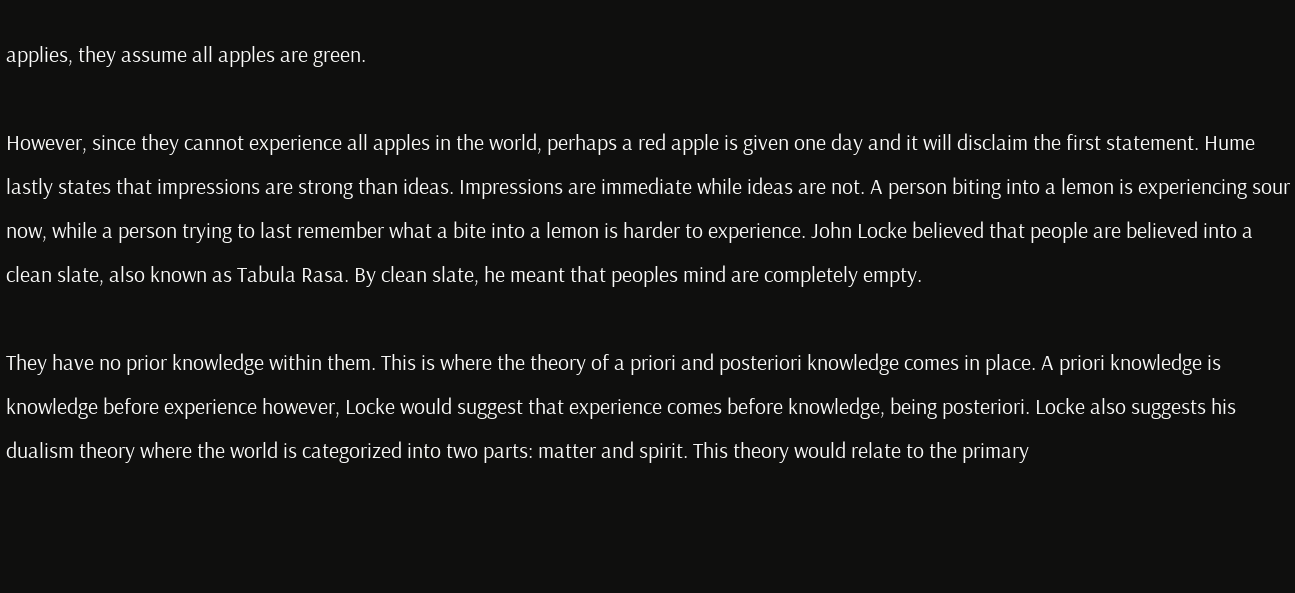applies, they assume all apples are green.

However, since they cannot experience all apples in the world, perhaps a red apple is given one day and it will disclaim the first statement. Hume lastly states that impressions are strong than ideas. Impressions are immediate while ideas are not. A person biting into a lemon is experiencing sour now, while a person trying to last remember what a bite into a lemon is harder to experience. John Locke believed that people are believed into a clean slate, also known as Tabula Rasa. By clean slate, he meant that peoples mind are completely empty.

They have no prior knowledge within them. This is where the theory of a priori and posteriori knowledge comes in place. A priori knowledge is knowledge before experience however, Locke would suggest that experience comes before knowledge, being posteriori. Locke also suggests his dualism theory where the world is categorized into two parts: matter and spirit. This theory would relate to the primary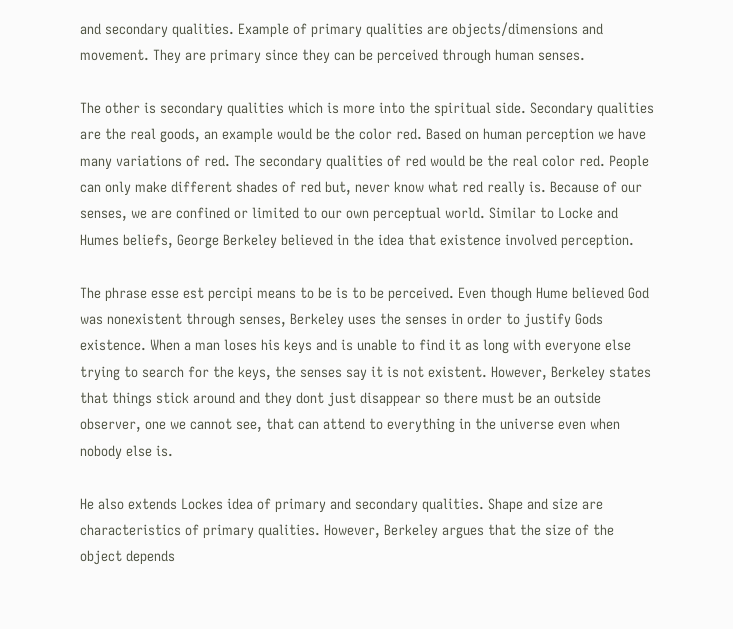and secondary qualities. Example of primary qualities are objects/dimensions and movement. They are primary since they can be perceived through human senses.

The other is secondary qualities which is more into the spiritual side. Secondary qualities are the real goods, an example would be the color red. Based on human perception we have many variations of red. The secondary qualities of red would be the real color red. People can only make different shades of red but, never know what red really is. Because of our senses, we are confined or limited to our own perceptual world. Similar to Locke and Humes beliefs, George Berkeley believed in the idea that existence involved perception.

The phrase esse est percipi means to be is to be perceived. Even though Hume believed God was nonexistent through senses, Berkeley uses the senses in order to justify Gods existence. When a man loses his keys and is unable to find it as long with everyone else trying to search for the keys, the senses say it is not existent. However, Berkeley states that things stick around and they dont just disappear so there must be an outside observer, one we cannot see, that can attend to everything in the universe even when nobody else is.

He also extends Lockes idea of primary and secondary qualities. Shape and size are characteristics of primary qualities. However, Berkeley argues that the size of the object depends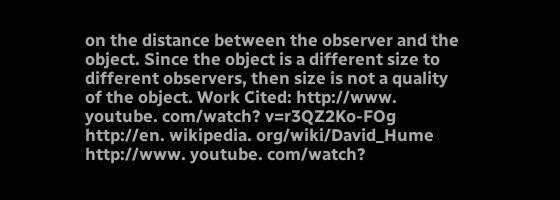on the distance between the observer and the object. Since the object is a different size to different observers, then size is not a quality of the object. Work Cited: http://www. youtube. com/watch? v=r3QZ2Ko-FOg http://en. wikipedia. org/wiki/David_Hume http://www. youtube. com/watch?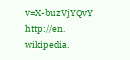v=X-buzVjYQvY http://en. wikipedia.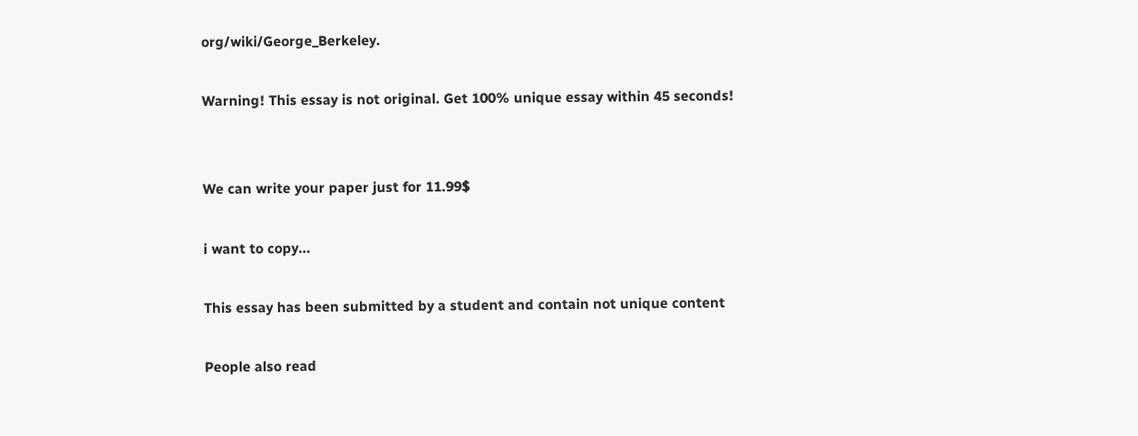org/wiki/George_Berkeley.

Warning! This essay is not original. Get 100% unique essay within 45 seconds!


We can write your paper just for 11.99$

i want to copy...

This essay has been submitted by a student and contain not unique content

People also read